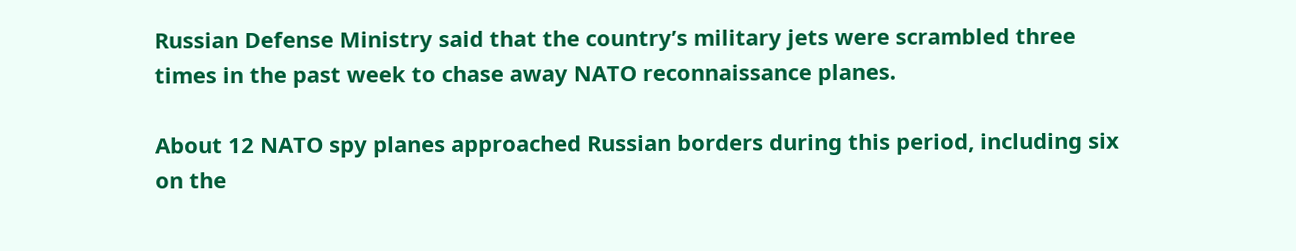Russian Defense Ministry said that the country’s military jets were scrambled three times in the past week to chase away NATO reconnaissance planes.

About 12 NATO spy planes approached Russian borders during this period, including six on the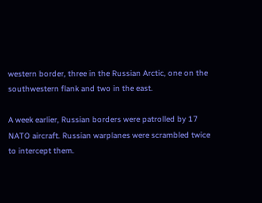western border, three in the Russian Arctic, one on the southwestern flank and two in the east.

A week earlier, Russian borders were patrolled by 17 NATO aircraft. Russian warplanes were scrambled twice to intercept them.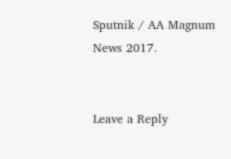Sputnik / AA Magnum News 2017.


Leave a Reply